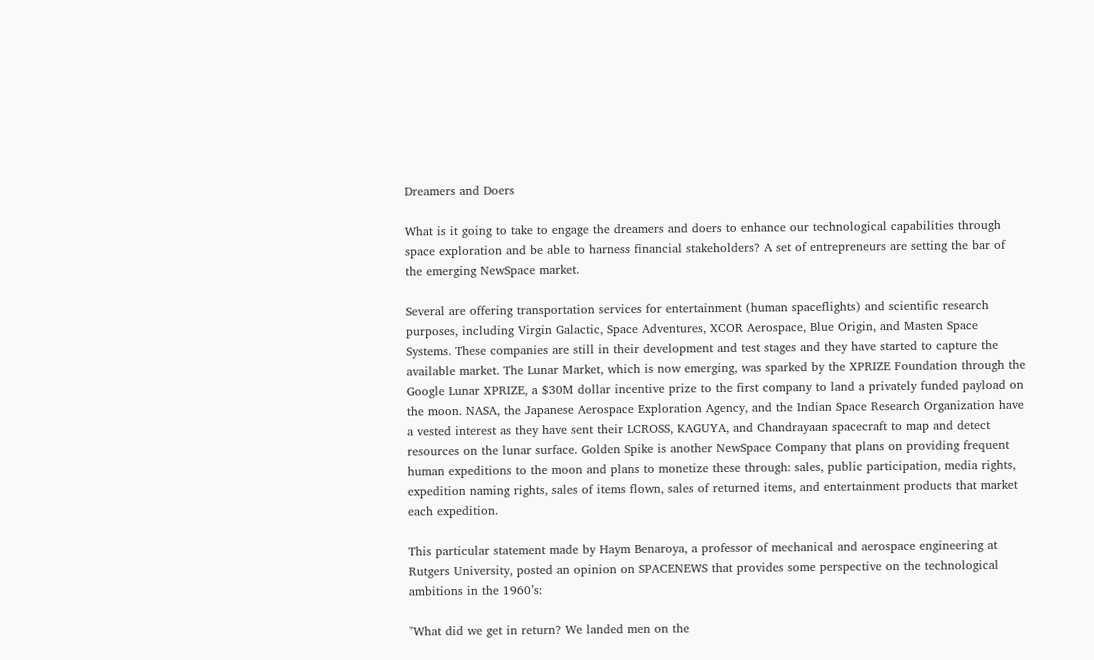Dreamers and Doers

What is it going to take to engage the dreamers and doers to enhance our technological capabilities through space exploration and be able to harness financial stakeholders? A set of entrepreneurs are setting the bar of the emerging NewSpace market.

Several are offering transportation services for entertainment (human spaceflights) and scientific research purposes, including Virgin Galactic, Space Adventures, XCOR Aerospace, Blue Origin, and Masten Space Systems. These companies are still in their development and test stages and they have started to capture the available market. The Lunar Market, which is now emerging, was sparked by the XPRIZE Foundation through the Google Lunar XPRIZE, a $30M dollar incentive prize to the first company to land a privately funded payload on the moon. NASA, the Japanese Aerospace Exploration Agency, and the Indian Space Research Organization have a vested interest as they have sent their LCROSS, KAGUYA, and Chandrayaan spacecraft to map and detect resources on the lunar surface. Golden Spike is another NewSpace Company that plans on providing frequent human expeditions to the moon and plans to monetize these through: sales, public participation, media rights, expedition naming rights, sales of items flown, sales of returned items, and entertainment products that market each expedition.

This particular statement made by Haym Benaroya, a professor of mechanical and aerospace engineering at Rutgers University, posted an opinion on SPACENEWS that provides some perspective on the technological ambitions in the 1960’s:

"What did we get in return? We landed men on the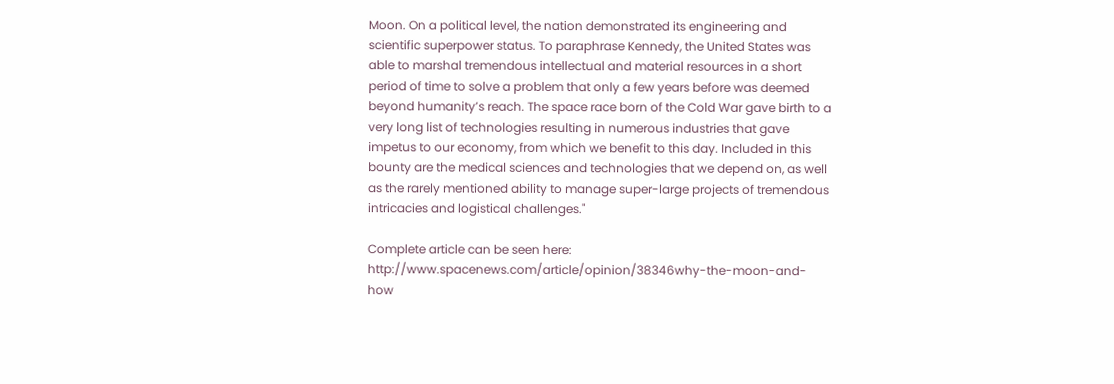Moon. On a political level, the nation demonstrated its engineering and scientific superpower status. To paraphrase Kennedy, the United States was able to marshal tremendous intellectual and material resources in a short period of time to solve a problem that only a few years before was deemed beyond humanity’s reach. The space race born of the Cold War gave birth to a very long list of technologies resulting in numerous industries that gave impetus to our economy, from which we benefit to this day. Included in this bounty are the medical sciences and technologies that we depend on, as well as the rarely mentioned ability to manage super-large projects of tremendous intricacies and logistical challenges."

Complete article can be seen here: http://www.spacenews.com/article/opinion/38346why-the-moon-and-how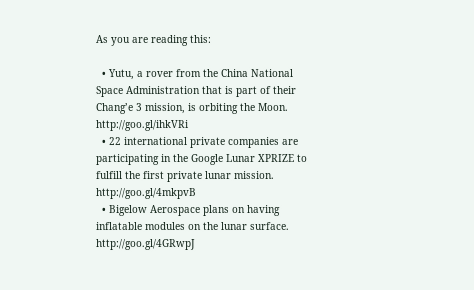As you are reading this:

  • Yutu, a rover from the China National Space Administration that is part of their Chang’e 3 mission, is orbiting the Moon. http://goo.gl/ihkVRi
  • 22 international private companies are participating in the Google Lunar XPRIZE to fulfill the first private lunar mission. http://goo.gl/4mkpvB
  • Bigelow Aerospace plans on having inflatable modules on the lunar surface. http://goo.gl/4GRwpJ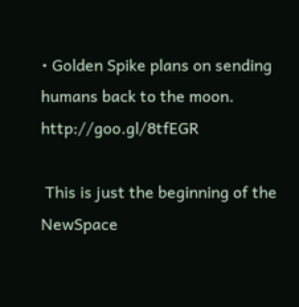• Golden Spike plans on sending humans back to the moon. http://goo.gl/8tfEGR

 This is just the beginning of the NewSpace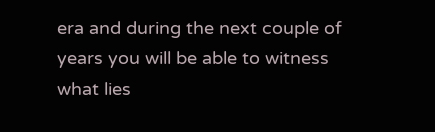era and during the next couple of years you will be able to witness what lies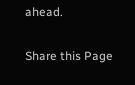ahead.

Share this Page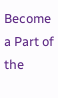Become a Part of the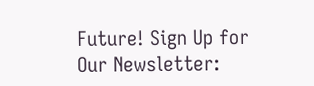Future! Sign Up for Our Newsletter: